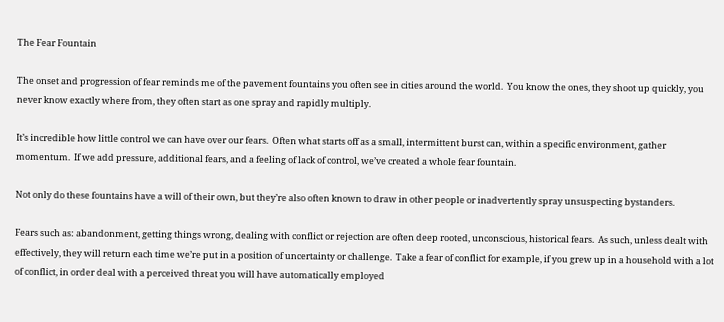The Fear Fountain

The onset and progression of fear reminds me of the pavement fountains you often see in cities around the world.  You know the ones, they shoot up quickly, you never know exactly where from, they often start as one spray and rapidly multiply.

It’s incredible how little control we can have over our fears.  Often what starts off as a small, intermittent burst can, within a specific environment, gather momentum.  If we add pressure, additional fears, and a feeling of lack of control, we’ve created a whole fear fountain.

Not only do these fountains have a will of their own, but they’re also often known to draw in other people or inadvertently spray unsuspecting bystanders.

Fears such as: abandonment, getting things wrong, dealing with conflict or rejection are often deep rooted, unconscious, historical fears.  As such, unless dealt with effectively, they will return each time we’re put in a position of uncertainty or challenge.  Take a fear of conflict for example, if you grew up in a household with a lot of conflict, in order deal with a perceived threat you will have automatically employed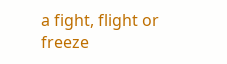a fight, flight or freeze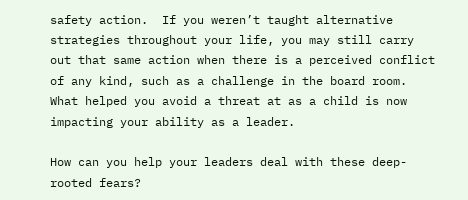safety action.  If you weren’t taught alternative strategies throughout your life, you may still carry out that same action when there is a perceived conflict of any kind, such as a challenge in the board room.   What helped you avoid a threat at as a child is now impacting your ability as a leader.

How can you help your leaders deal with these deep-rooted fears?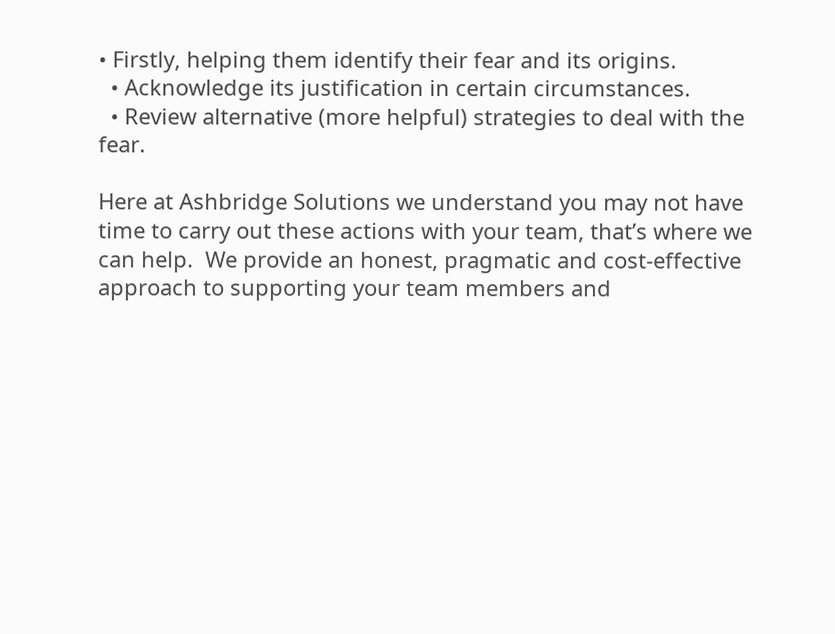• Firstly, helping them identify their fear and its origins.
  • Acknowledge its justification in certain circumstances.
  • Review alternative (more helpful) strategies to deal with the fear.

Here at Ashbridge Solutions we understand you may not have time to carry out these actions with your team, that’s where we can help.  We provide an honest, pragmatic and cost-effective approach to supporting your team members and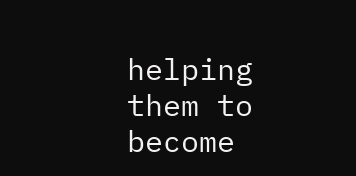helping them to become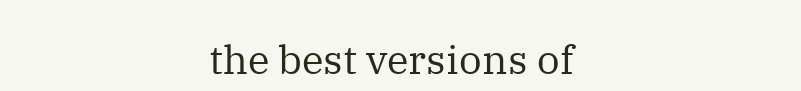the best versions of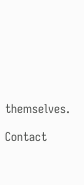themselves.

Contact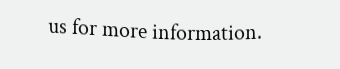us for more information.